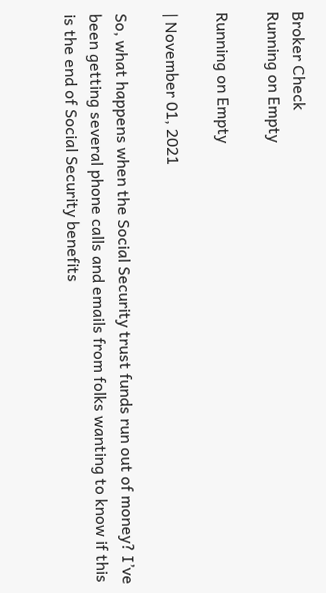Broker Check
Running on Empty

Running on Empty

| November 01, 2021

So, what happens when the Social Security trust funds run out of money? I’ve been getting several phone calls and emails from folks wanting to know if this is the end of Social Security benefits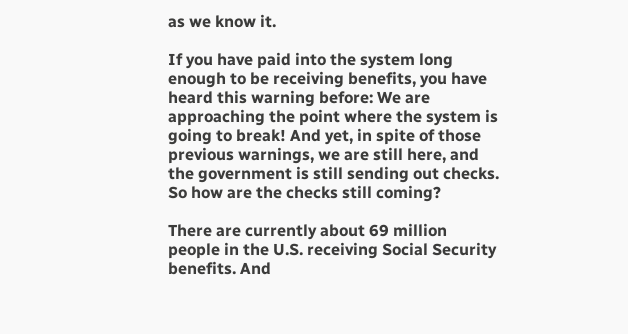as we know it.

If you have paid into the system long enough to be receiving benefits, you have heard this warning before: We are approaching the point where the system is going to break! And yet, in spite of those previous warnings, we are still here, and the government is still sending out checks. So how are the checks still coming?

There are currently about 69 million people in the U.S. receiving Social Security benefits. And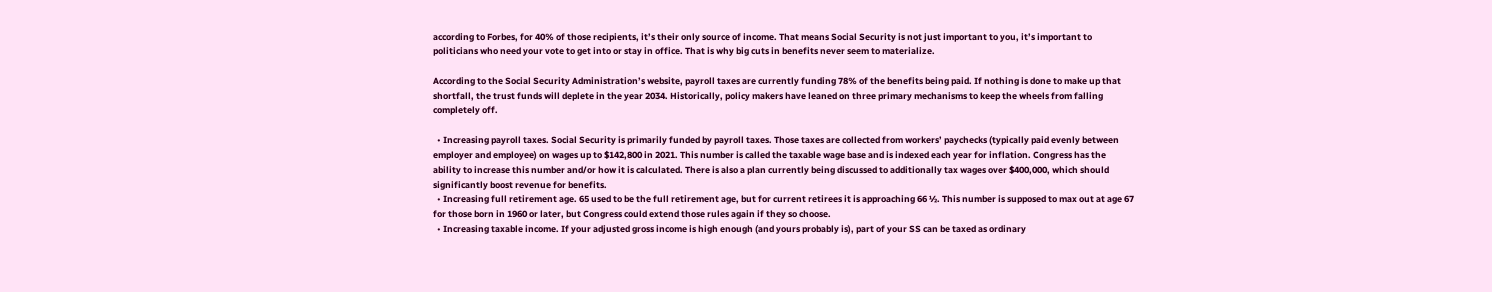according to Forbes, for 40% of those recipients, it’s their only source of income. That means Social Security is not just important to you, it’s important to politicians who need your vote to get into or stay in office. That is why big cuts in benefits never seem to materialize.

According to the Social Security Administration’s website, payroll taxes are currently funding 78% of the benefits being paid. If nothing is done to make up that shortfall, the trust funds will deplete in the year 2034. Historically, policy makers have leaned on three primary mechanisms to keep the wheels from falling completely off.

  • Increasing payroll taxes. Social Security is primarily funded by payroll taxes. Those taxes are collected from workers’ paychecks (typically paid evenly between employer and employee) on wages up to $142,800 in 2021. This number is called the taxable wage base and is indexed each year for inflation. Congress has the ability to increase this number and/or how it is calculated. There is also a plan currently being discussed to additionally tax wages over $400,000, which should significantly boost revenue for benefits.
  • Increasing full retirement age. 65 used to be the full retirement age, but for current retirees it is approaching 66 ½. This number is supposed to max out at age 67 for those born in 1960 or later, but Congress could extend those rules again if they so choose.
  • Increasing taxable income. If your adjusted gross income is high enough (and yours probably is), part of your SS can be taxed as ordinary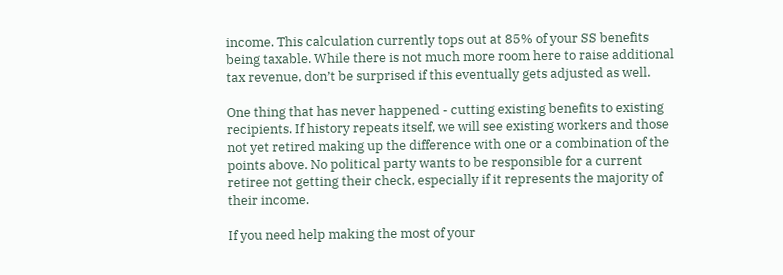income. This calculation currently tops out at 85% of your SS benefits being taxable. While there is not much more room here to raise additional tax revenue, don’t be surprised if this eventually gets adjusted as well.

One thing that has never happened - cutting existing benefits to existing recipients. If history repeats itself, we will see existing workers and those not yet retired making up the difference with one or a combination of the points above. No political party wants to be responsible for a current retiree not getting their check, especially if it represents the majority of their income.

If you need help making the most of your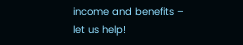income and benefits – let us help!